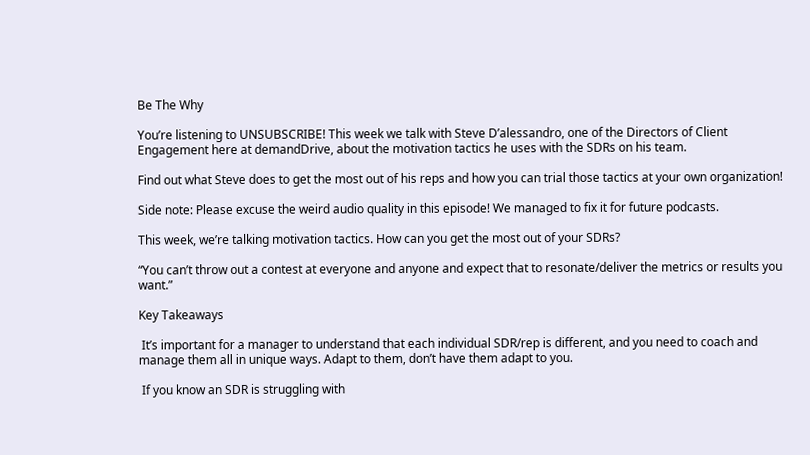Be The Why

You’re listening to UNSUBSCRIBE! This week we talk with Steve D’alessandro, one of the Directors of Client Engagement here at demandDrive, about the motivation tactics he uses with the SDRs on his team.

Find out what Steve does to get the most out of his reps and how you can trial those tactics at your own organization!

Side note: Please excuse the weird audio quality in this episode! We managed to fix it for future podcasts.

This week, we’re talking motivation tactics. How can you get the most out of your SDRs?

“You can’t throw out a contest at everyone and anyone and expect that to resonate/deliver the metrics or results you want.”

Key Takeaways

 It’s important for a manager to understand that each individual SDR/rep is different, and you need to coach and manage them all in unique ways. Adapt to them, don’t have them adapt to you.

 If you know an SDR is struggling with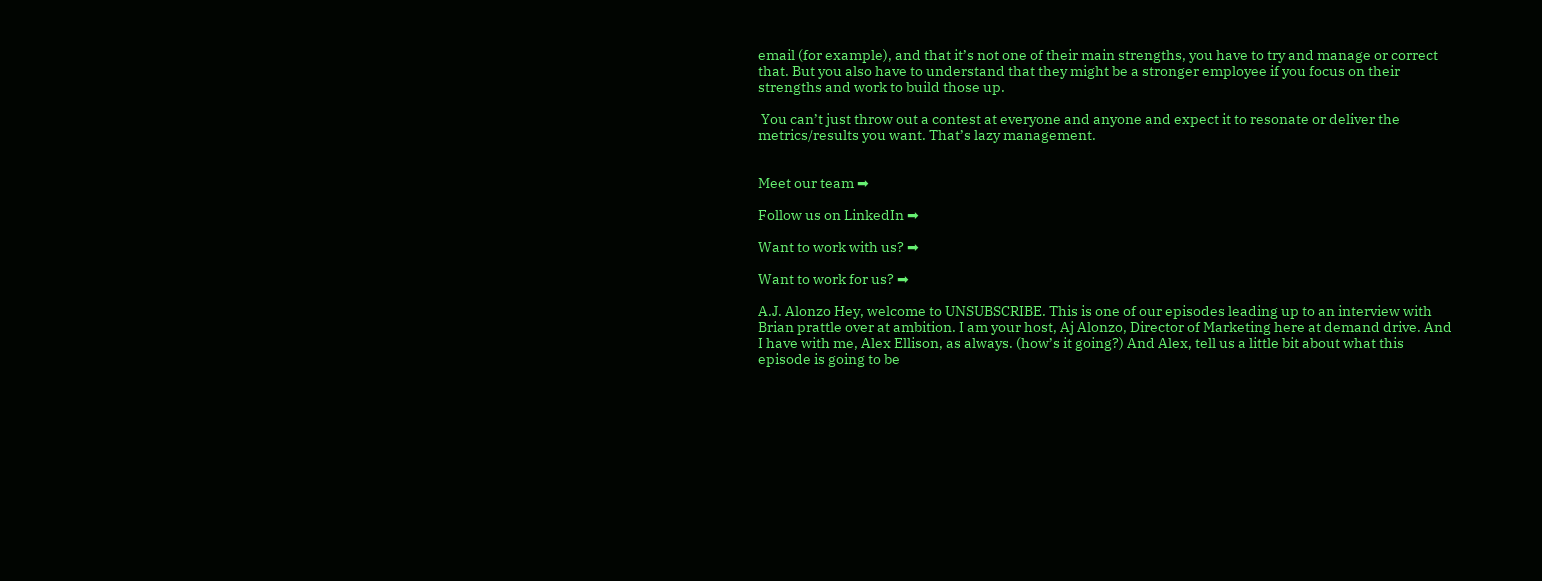email (for example), and that it’s not one of their main strengths, you have to try and manage or correct that. But you also have to understand that they might be a stronger employee if you focus on their strengths and work to build those up.

 You can’t just throw out a contest at everyone and anyone and expect it to resonate or deliver the metrics/results you want. That’s lazy management.


Meet our team ➡

Follow us on LinkedIn ➡

Want to work with us? ➡

Want to work for us? ➡

A.J. Alonzo Hey, welcome to UNSUBSCRIBE. This is one of our episodes leading up to an interview with Brian prattle over at ambition. I am your host, Aj Alonzo, Director of Marketing here at demand drive. And I have with me, Alex Ellison, as always. (how’s it going?) And Alex, tell us a little bit about what this episode is going to be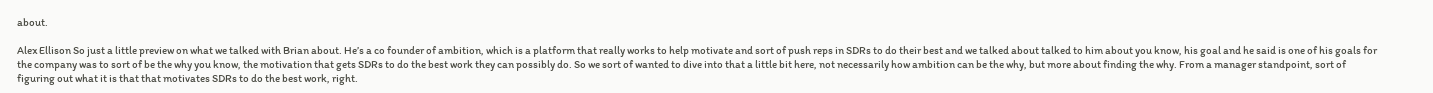about.

Alex Ellison So just a little preview on what we talked with Brian about. He’s a co founder of ambition, which is a platform that really works to help motivate and sort of push reps in SDRs to do their best and we talked about talked to him about you know, his goal and he said is one of his goals for the company was to sort of be the why you know, the motivation that gets SDRs to do the best work they can possibly do. So we sort of wanted to dive into that a little bit here, not necessarily how ambition can be the why, but more about finding the why. From a manager standpoint, sort of figuring out what it is that that motivates SDRs to do the best work, right.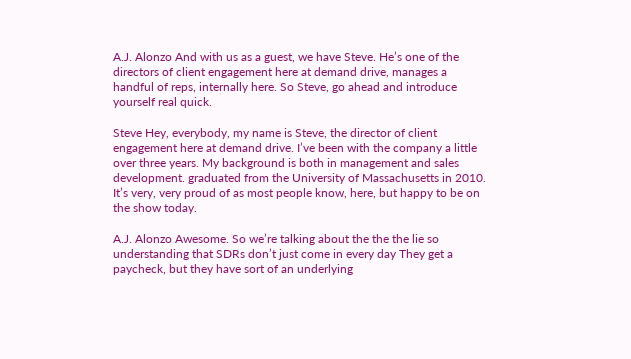A.J. Alonzo And with us as a guest, we have Steve. He’s one of the directors of client engagement here at demand drive, manages a handful of reps, internally here. So Steve, go ahead and introduce yourself real quick.

Steve Hey, everybody, my name is Steve, the director of client engagement here at demand drive. I’ve been with the company a little over three years. My background is both in management and sales development. graduated from the University of Massachusetts in 2010. It’s very, very proud of as most people know, here, but happy to be on the show today.

A.J. Alonzo Awesome. So we’re talking about the the the lie so understanding that SDRs don’t just come in every day They get a paycheck, but they have sort of an underlying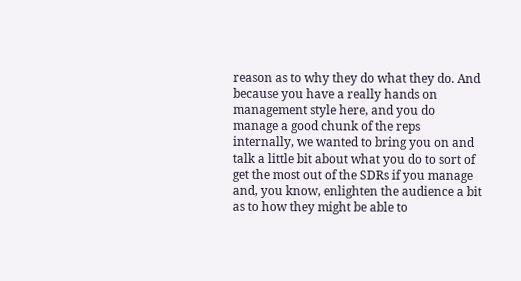reason as to why they do what they do. And because you have a really hands on management style here, and you do manage a good chunk of the reps internally, we wanted to bring you on and talk a little bit about what you do to sort of get the most out of the SDRs if you manage and, you know, enlighten the audience a bit as to how they might be able to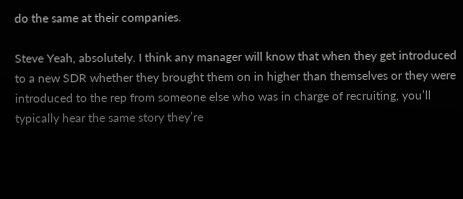do the same at their companies.

Steve Yeah, absolutely. I think any manager will know that when they get introduced to a new SDR whether they brought them on in higher than themselves or they were introduced to the rep from someone else who was in charge of recruiting, you’ll typically hear the same story they’re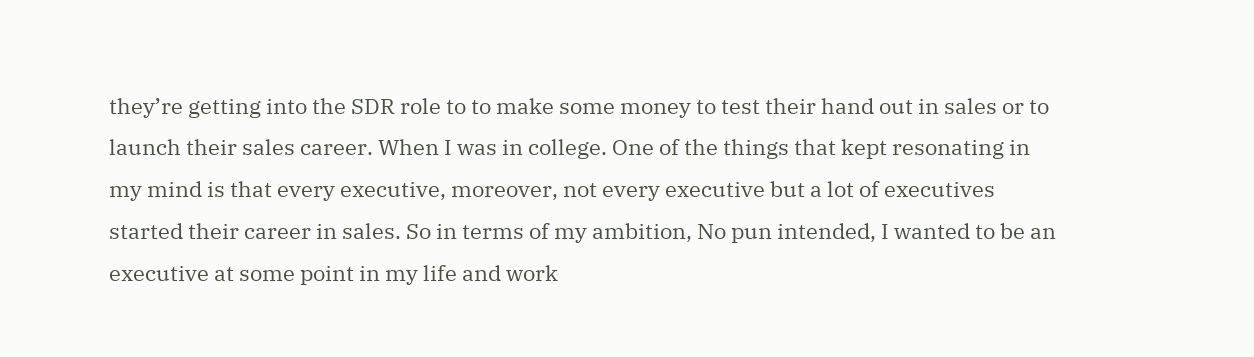they’re getting into the SDR role to to make some money to test their hand out in sales or to launch their sales career. When I was in college. One of the things that kept resonating in my mind is that every executive, moreover, not every executive but a lot of executives started their career in sales. So in terms of my ambition, No pun intended, I wanted to be an executive at some point in my life and work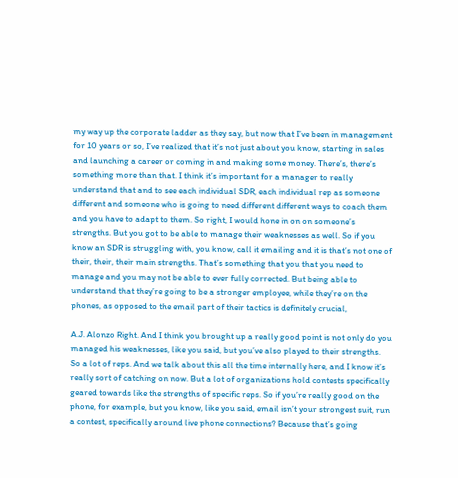my way up the corporate ladder as they say, but now that I’ve been in management for 10 years or so, I’ve realized that it’s not just about you know, starting in sales and launching a career or coming in and making some money. There’s, there’s something more than that. I think it’s important for a manager to really understand that and to see each individual SDR, each individual rep as someone different and someone who is going to need different different ways to coach them and you have to adapt to them. So right, I would hone in on on someone’s strengths. But you got to be able to manage their weaknesses as well. So if you know an SDR is struggling with, you know, call it emailing and it is that’s not one of their, their, their main strengths. That’s something that you that you need to manage and you may not be able to ever fully corrected. But being able to understand that they’re going to be a stronger employee, while they’re on the phones, as opposed to the email part of their tactics is definitely crucial,

A.J. Alonzo Right. And I think you brought up a really good point is not only do you managed his weaknesses, like you said, but you’ve also played to their strengths. So a lot of reps. And we talk about this all the time internally here, and I know it’s really sort of catching on now. But a lot of organizations hold contests specifically geared towards like the strengths of specific reps. So if you’re really good on the phone, for example, but you know, like you said, email isn’t your strongest suit, run a contest, specifically around live phone connections? Because that’s going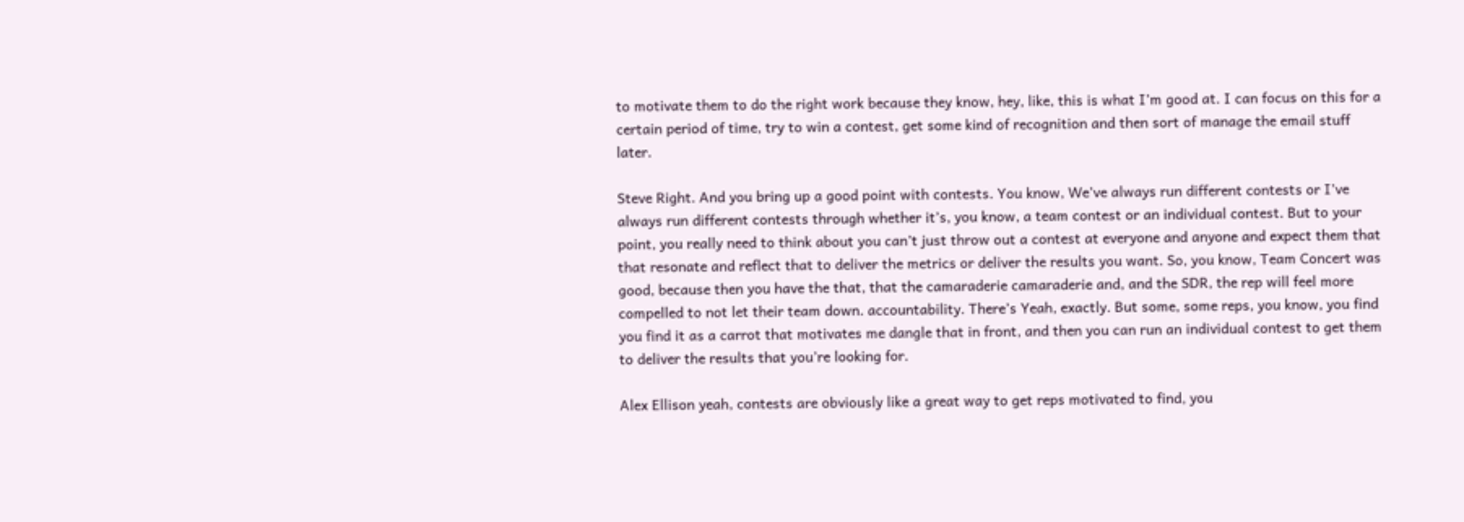to motivate them to do the right work because they know, hey, like, this is what I’m good at. I can focus on this for a certain period of time, try to win a contest, get some kind of recognition and then sort of manage the email stuff later.

Steve Right. And you bring up a good point with contests. You know, We’ve always run different contests or I’ve always run different contests through whether it’s, you know, a team contest or an individual contest. But to your point, you really need to think about you can’t just throw out a contest at everyone and anyone and expect them that that resonate and reflect that to deliver the metrics or deliver the results you want. So, you know, Team Concert was good, because then you have the that, that the camaraderie camaraderie and, and the SDR, the rep will feel more compelled to not let their team down. accountability. There’s Yeah, exactly. But some, some reps, you know, you find you find it as a carrot that motivates me dangle that in front, and then you can run an individual contest to get them to deliver the results that you’re looking for.

Alex Ellison yeah, contests are obviously like a great way to get reps motivated to find, you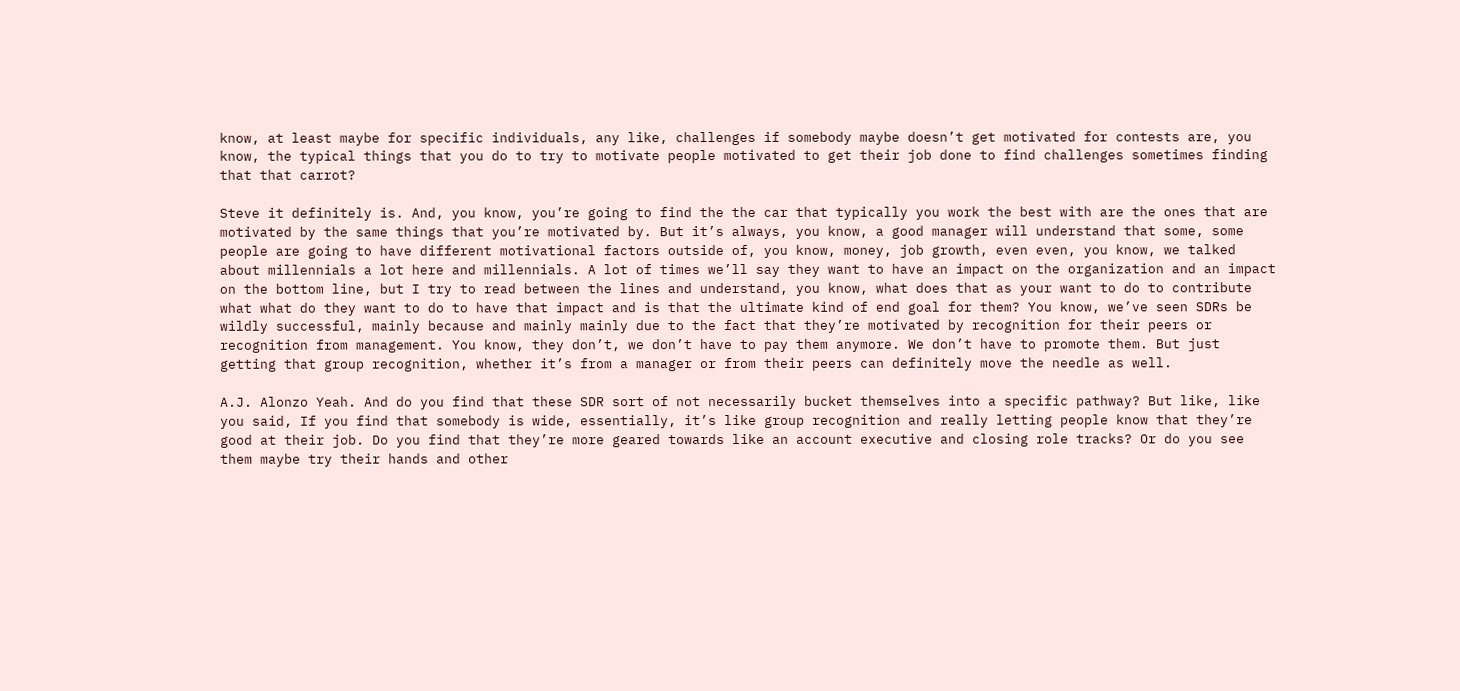know, at least maybe for specific individuals, any like, challenges if somebody maybe doesn’t get motivated for contests are, you know, the typical things that you do to try to motivate people motivated to get their job done to find challenges sometimes finding that that carrot?

Steve it definitely is. And, you know, you’re going to find the the car that typically you work the best with are the ones that are motivated by the same things that you’re motivated by. But it’s always, you know, a good manager will understand that some, some people are going to have different motivational factors outside of, you know, money, job growth, even even, you know, we talked about millennials a lot here and millennials. A lot of times we’ll say they want to have an impact on the organization and an impact on the bottom line, but I try to read between the lines and understand, you know, what does that as your want to do to contribute what what do they want to do to have that impact and is that the ultimate kind of end goal for them? You know, we’ve seen SDRs be wildly successful, mainly because and mainly mainly due to the fact that they’re motivated by recognition for their peers or recognition from management. You know, they don’t, we don’t have to pay them anymore. We don’t have to promote them. But just getting that group recognition, whether it’s from a manager or from their peers can definitely move the needle as well.

A.J. Alonzo Yeah. And do you find that these SDR sort of not necessarily bucket themselves into a specific pathway? But like, like you said, If you find that somebody is wide, essentially, it’s like group recognition and really letting people know that they’re good at their job. Do you find that they’re more geared towards like an account executive and closing role tracks? Or do you see them maybe try their hands and other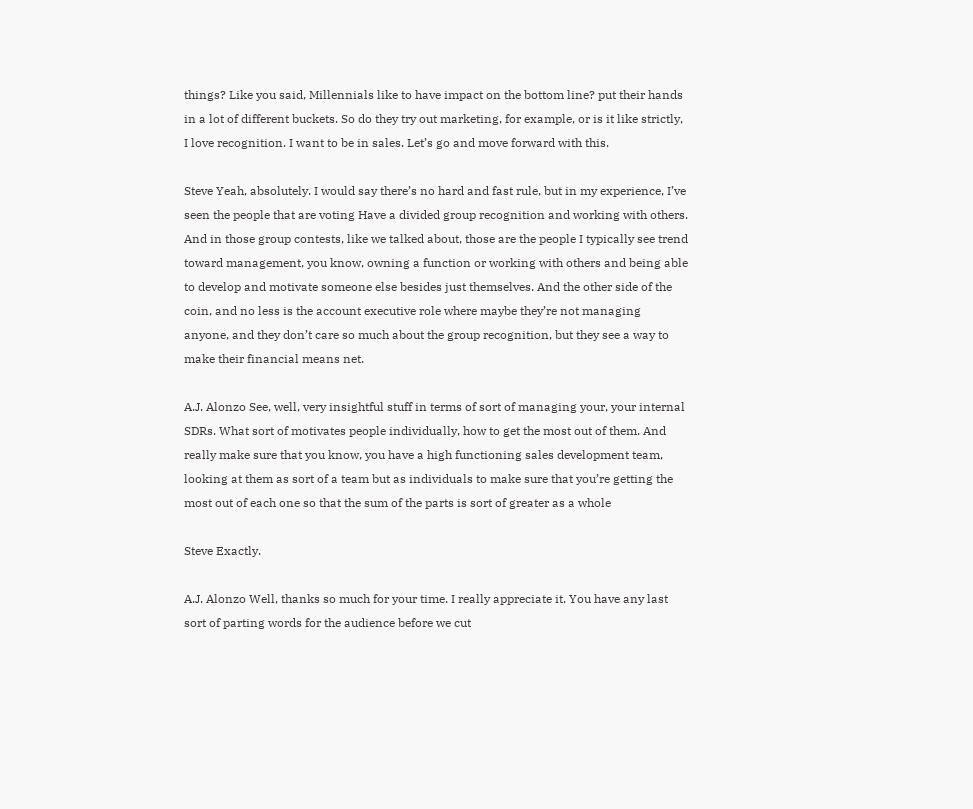things? Like you said, Millennials like to have impact on the bottom line? put their hands in a lot of different buckets. So do they try out marketing, for example, or is it like strictly, I love recognition. I want to be in sales. Let’s go and move forward with this.

Steve Yeah, absolutely. I would say there’s no hard and fast rule, but in my experience, I’ve seen the people that are voting Have a divided group recognition and working with others. And in those group contests, like we talked about, those are the people I typically see trend toward management, you know, owning a function or working with others and being able to develop and motivate someone else besides just themselves. And the other side of the coin, and no less is the account executive role where maybe they’re not managing anyone, and they don’t care so much about the group recognition, but they see a way to make their financial means net.

A.J. Alonzo See, well, very insightful stuff in terms of sort of managing your, your internal SDRs. What sort of motivates people individually, how to get the most out of them. And really make sure that you know, you have a high functioning sales development team, looking at them as sort of a team but as individuals to make sure that you’re getting the most out of each one so that the sum of the parts is sort of greater as a whole

Steve Exactly.

A.J. Alonzo Well, thanks so much for your time. I really appreciate it. You have any last sort of parting words for the audience before we cut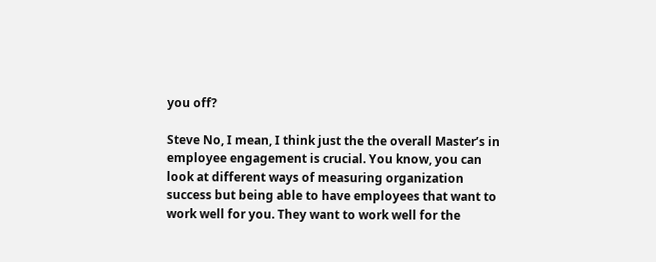you off?

Steve No, I mean, I think just the the overall Master’s in employee engagement is crucial. You know, you can look at different ways of measuring organization success but being able to have employees that want to work well for you. They want to work well for the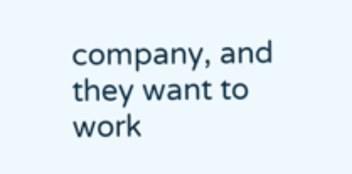company, and they want to work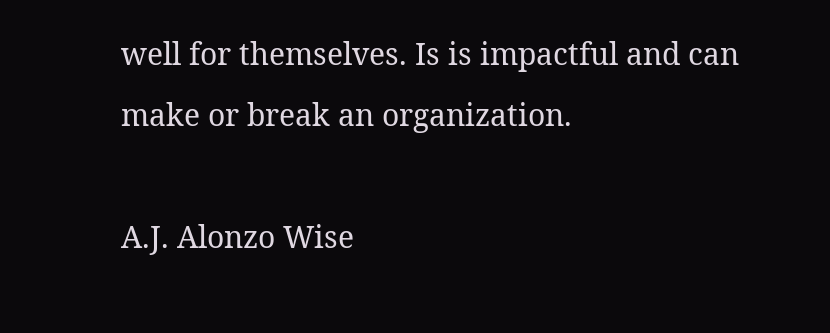well for themselves. Is is impactful and can make or break an organization.

A.J. Alonzo Wise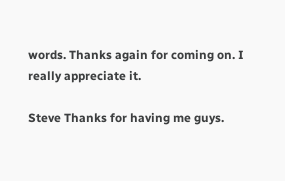words. Thanks again for coming on. I really appreciate it.

Steve Thanks for having me guys.